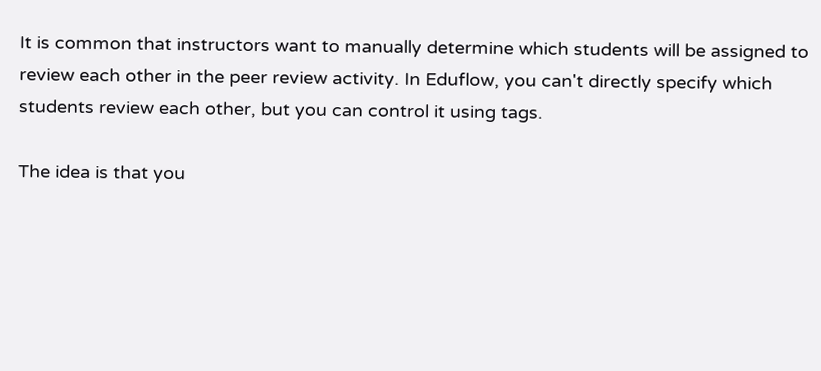It is common that instructors want to manually determine which students will be assigned to review each other in the peer review activity. In Eduflow, you can't directly specify which students review each other, but you can control it using tags.

The idea is that you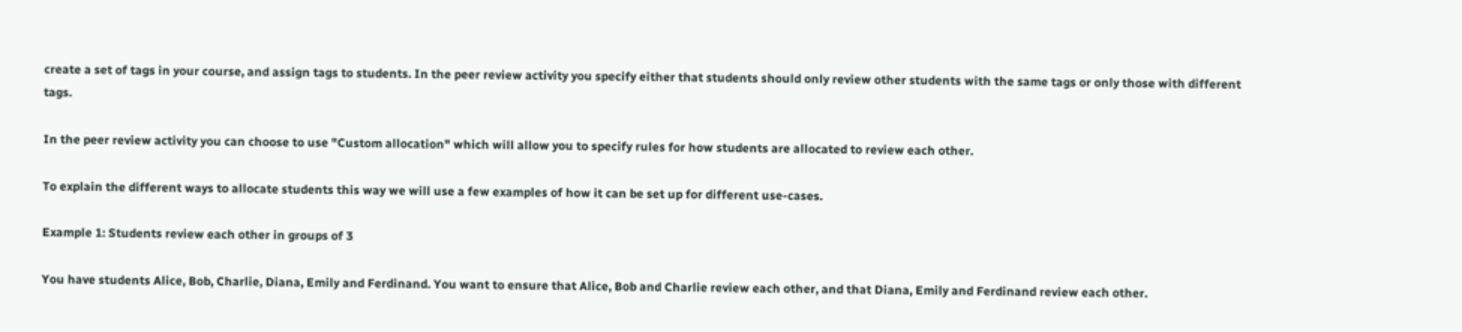create a set of tags in your course, and assign tags to students. In the peer review activity you specify either that students should only review other students with the same tags or only those with different tags.

In the peer review activity you can choose to use "Custom allocation" which will allow you to specify rules for how students are allocated to review each other.

To explain the different ways to allocate students this way we will use a few examples of how it can be set up for different use-cases.

Example 1: Students review each other in groups of 3

You have students Alice, Bob, Charlie, Diana, Emily and Ferdinand. You want to ensure that Alice, Bob and Charlie review each other, and that Diana, Emily and Ferdinand review each other.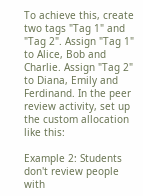To achieve this, create two tags "Tag 1" and "Tag 2". Assign "Tag 1" to Alice, Bob and Charlie. Assign "Tag 2" to Diana, Emily and Ferdinand. In the peer review activity, set up the custom allocation like this:

Example 2: Students don't review people with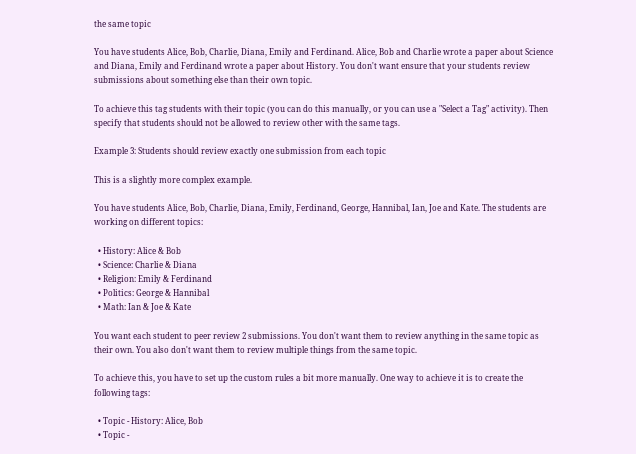the same topic

You have students Alice, Bob, Charlie, Diana, Emily and Ferdinand. Alice, Bob and Charlie wrote a paper about Science and Diana, Emily and Ferdinand wrote a paper about History. You don't want ensure that your students review submissions about something else than their own topic.

To achieve this tag students with their topic (you can do this manually, or you can use a "Select a Tag" activity). Then specify that students should not be allowed to review other with the same tags.

Example 3: Students should review exactly one submission from each topic

This is a slightly more complex example.

You have students Alice, Bob, Charlie, Diana, Emily, Ferdinand, George, Hannibal, Ian, Joe and Kate. The students are working on different topics:

  • History: Alice & Bob
  • Science: Charlie & Diana
  • Religion: Emily & Ferdinand
  • Politics: George & Hannibal
  • Math: Ian & Joe & Kate

You want each student to peer review 2 submissions. You don't want them to review anything in the same topic as their own. You also don't want them to review multiple things from the same topic.

To achieve this, you have to set up the custom rules a bit more manually. One way to achieve it is to create the following tags:

  • Topic - History: Alice, Bob
  • Topic -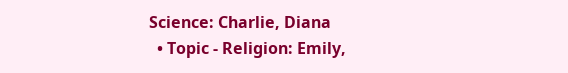Science: Charlie, Diana
  • Topic - Religion: Emily,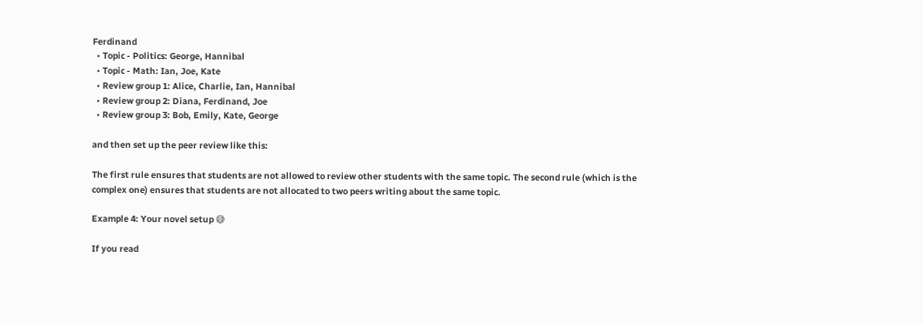Ferdinand
  • Topic - Politics: George, Hannibal
  • Topic - Math: Ian, Joe, Kate
  • Review group 1: Alice, Charlie, Ian, Hannibal
  • Review group 2: Diana, Ferdinand, Joe
  • Review group 3: Bob, Emily, Kate, George

and then set up the peer review like this:

The first rule ensures that students are not allowed to review other students with the same topic. The second rule (which is the complex one) ensures that students are not allocated to two peers writing about the same topic.

Example 4: Your novel setup 😅

If you read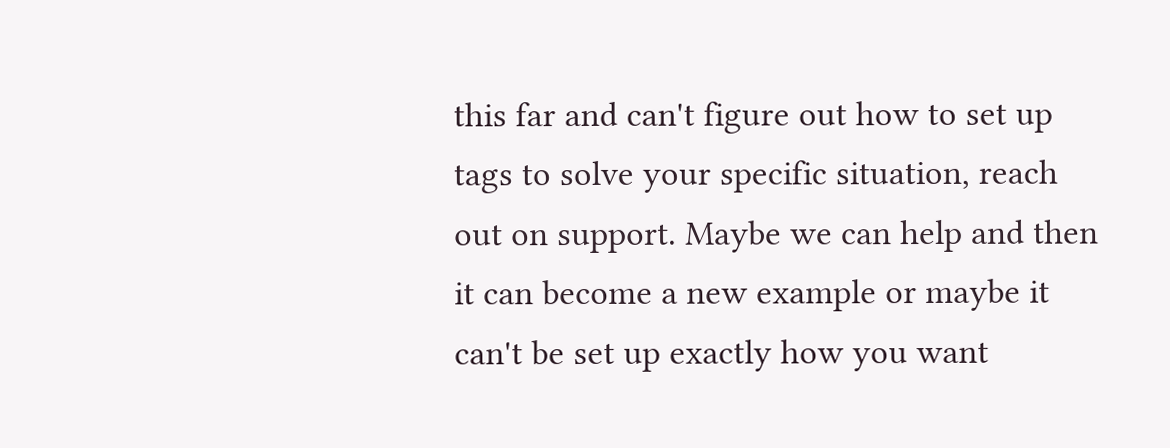this far and can't figure out how to set up tags to solve your specific situation, reach out on support. Maybe we can help and then it can become a new example or maybe it can't be set up exactly how you want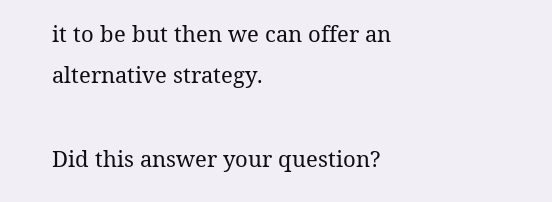it to be but then we can offer an alternative strategy.

Did this answer your question?